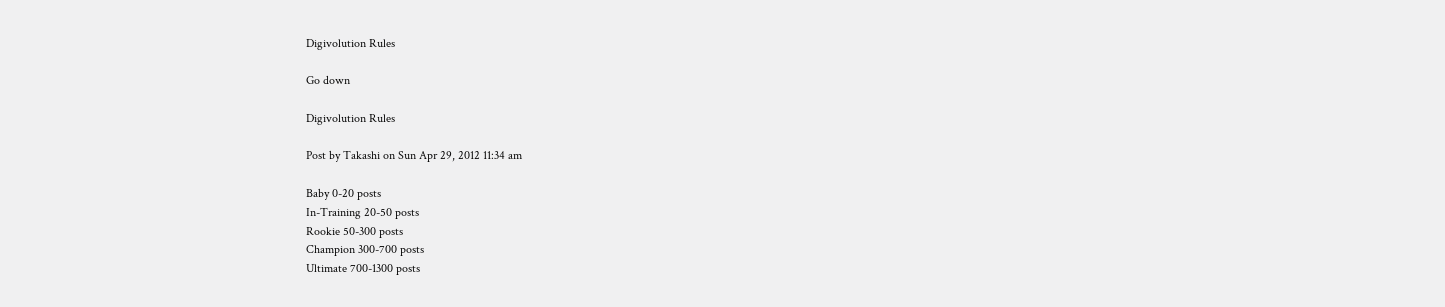Digivolution Rules

Go down

Digivolution Rules

Post by Takashi on Sun Apr 29, 2012 11:34 am

Baby 0-20 posts
In-Training 20-50 posts
Rookie 50-300 posts
Champion 300-700 posts
Ultimate 700-1300 posts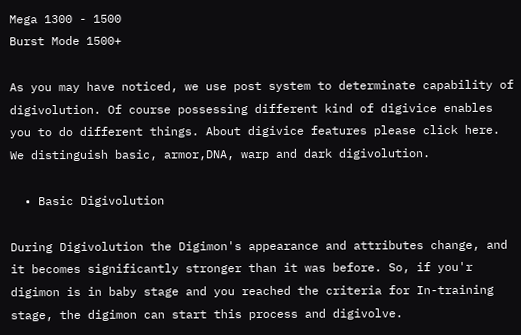Mega 1300 - 1500
Burst Mode 1500+

As you may have noticed, we use post system to determinate capability of digivolution. Of course possessing different kind of digivice enables you to do different things. About digivice features please click here.
We distinguish basic, armor,DNA, warp and dark digivolution.

  • Basic Digivolution

During Digivolution the Digimon's appearance and attributes change, and it becomes significantly stronger than it was before. So, if you'r digimon is in baby stage and you reached the criteria for In-training stage, the digimon can start this process and digivolve.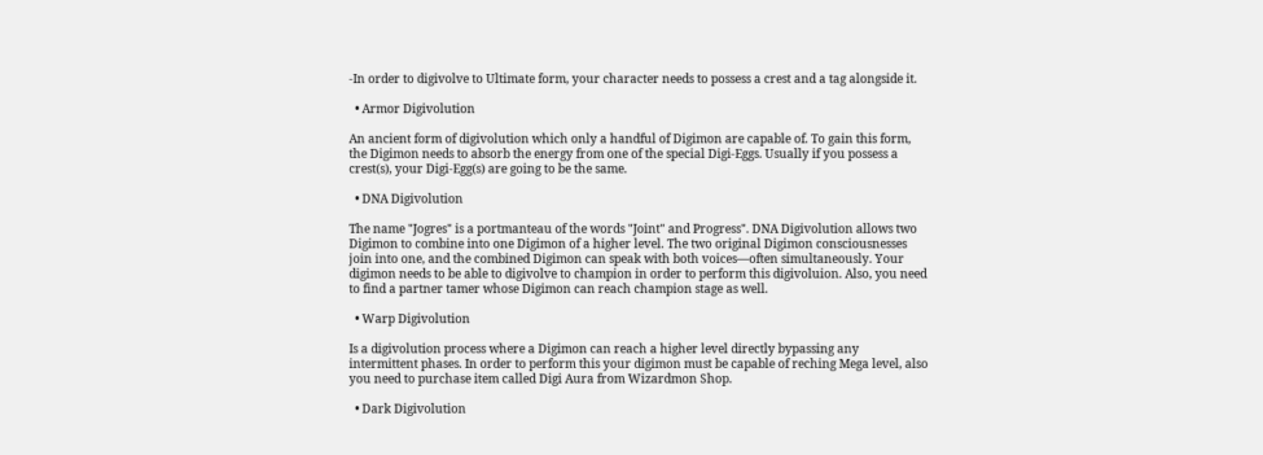-In order to digivolve to Ultimate form, your character needs to possess a crest and a tag alongside it.

  • Armor Digivolution

An ancient form of digivolution which only a handful of Digimon are capable of. To gain this form, the Digimon needs to absorb the energy from one of the special Digi-Eggs. Usually if you possess a crest(s), your Digi-Egg(s) are going to be the same.

  • DNA Digivolution

The name "Jogres" is a portmanteau of the words "Joint" and Progress". DNA Digivolution allows two Digimon to combine into one Digimon of a higher level. The two original Digimon consciousnesses join into one, and the combined Digimon can speak with both voices—often simultaneously. Your digimon needs to be able to digivolve to champion in order to perform this digivoluion. Also, you need to find a partner tamer whose Digimon can reach champion stage as well.

  • Warp Digivolution

Is a digivolution process where a Digimon can reach a higher level directly bypassing any intermittent phases. In order to perform this your digimon must be capable of reching Mega level, also you need to purchase item called Digi Aura from Wizardmon Shop.

  • Dark Digivolution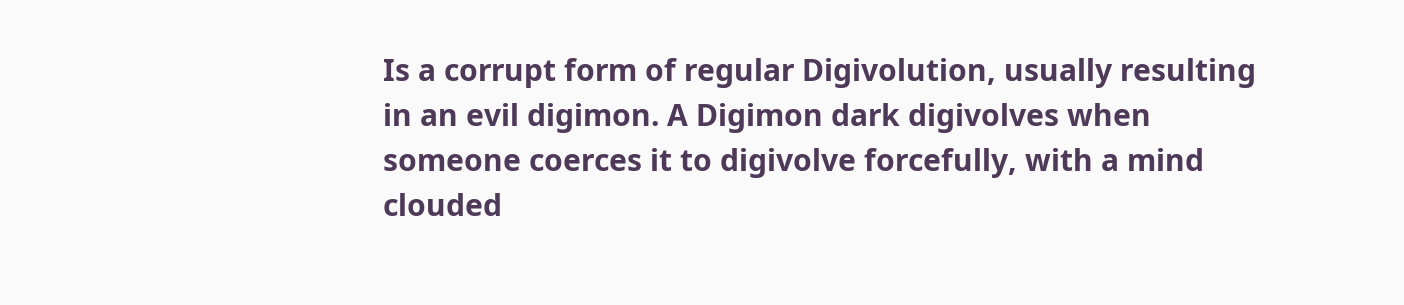Is a corrupt form of regular Digivolution, usually resulting in an evil digimon. A Digimon dark digivolves when someone coerces it to digivolve forcefully, with a mind clouded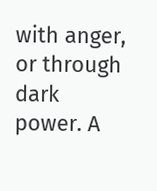with anger, or through dark power. A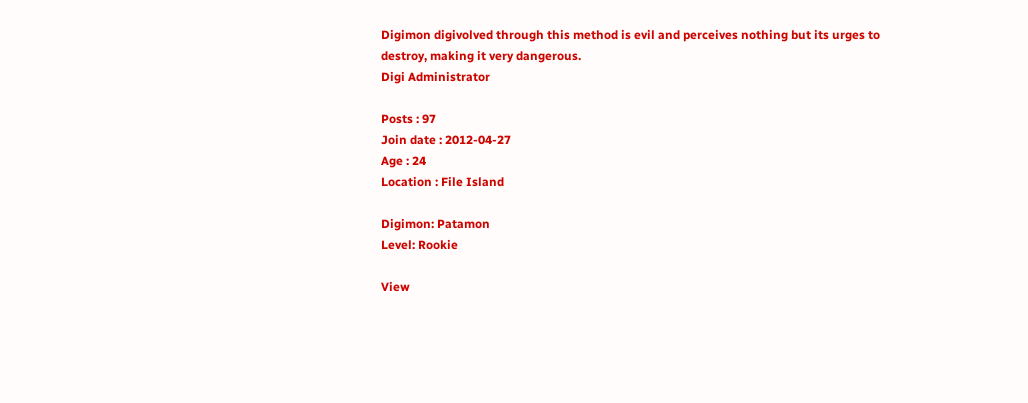Digimon digivolved through this method is evil and perceives nothing but its urges to destroy, making it very dangerous.
Digi Administrator

Posts : 97
Join date : 2012-04-27
Age : 24
Location : File Island

Digimon: Patamon
Level: Rookie

View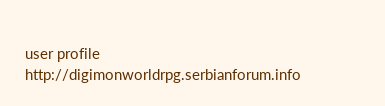user profile http://digimonworldrpg.serbianforum.info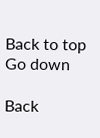Back to top Go down

Back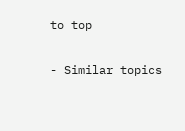to top

- Similar topics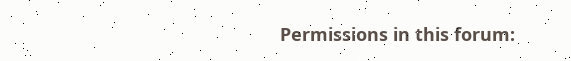Permissions in this forum: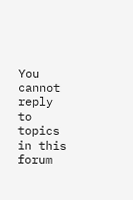You cannot reply to topics in this forum